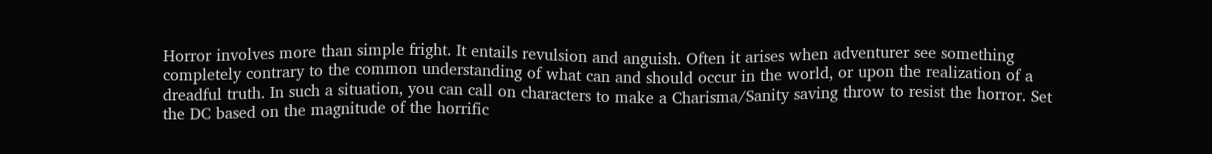Horror involves more than simple fright. It entails revulsion and anguish. Often it arises when adventurer see something completely contrary to the common understanding of what can and should occur in the world, or upon the realization of a dreadful truth. In such a situation, you can call on characters to make a Charisma/Sanity saving throw to resist the horror. Set the DC based on the magnitude of the horrific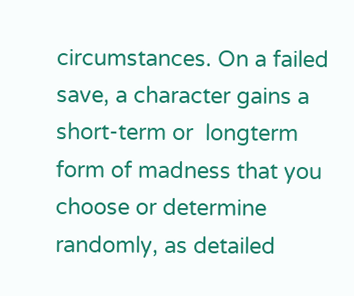circumstances. On a failed save, a character gains a short-term or  longterm form of madness that you choose or determine randomly, as detailed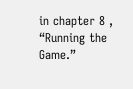in chapter 8 , “Running the Game.”